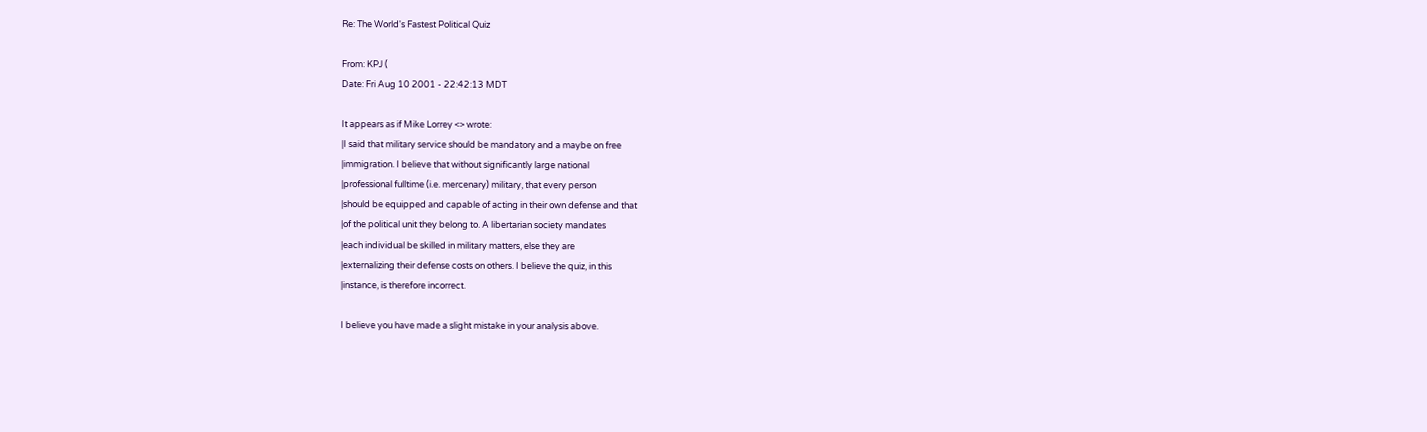Re: The World's Fastest Political Quiz

From: KPJ (
Date: Fri Aug 10 2001 - 22:42:13 MDT

It appears as if Mike Lorrey <> wrote:
|I said that military service should be mandatory and a maybe on free
|immigration. I believe that without significantly large national
|professional fulltime (i.e. mercenary) military, that every person
|should be equipped and capable of acting in their own defense and that
|of the political unit they belong to. A libertarian society mandates
|each individual be skilled in military matters, else they are
|externalizing their defense costs on others. I believe the quiz, in this
|instance, is therefore incorrect.

I believe you have made a slight mistake in your analysis above.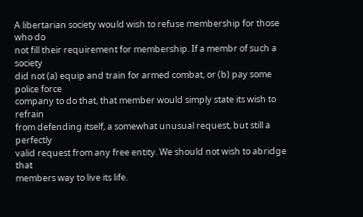A libertarian society would wish to refuse membership for those who do
not fill their requirement for membership. If a membr of such a society
did not (a) equip and train for armed combat, or (b) pay some police force
company to do that, that member would simply state its wish to refrain
from defending itself, a somewhat unusual request, but still a perfectly
valid request from any free entity. We should not wish to abridge that
members way to live its life.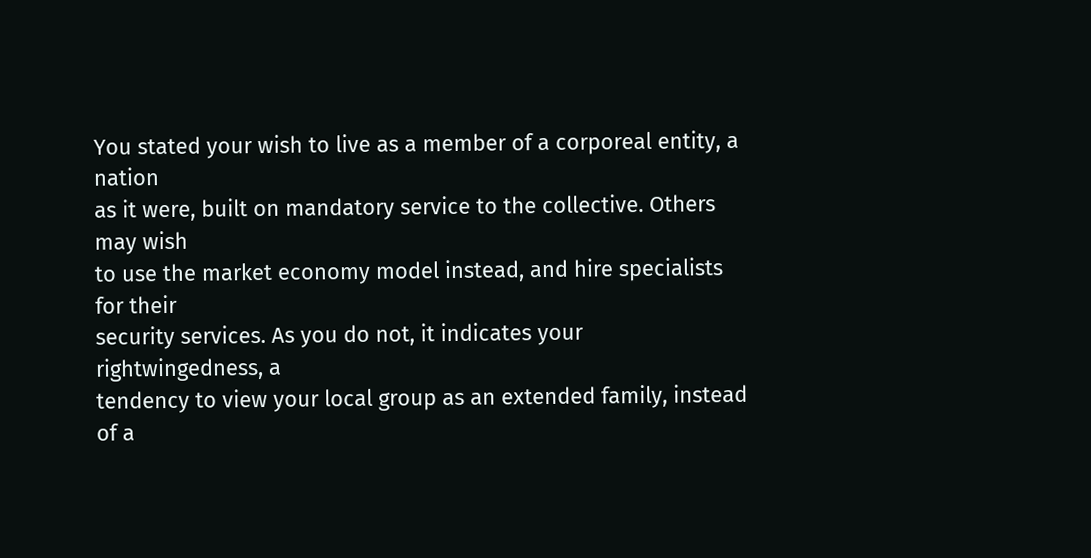You stated your wish to live as a member of a corporeal entity, a nation
as it were, built on mandatory service to the collective. Others may wish
to use the market economy model instead, and hire specialists for their
security services. As you do not, it indicates your rightwingedness, a
tendency to view your local group as an extended family, instead of a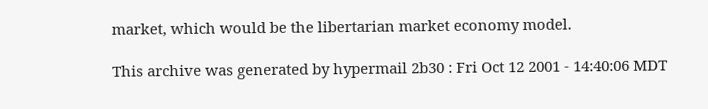market, which would be the libertarian market economy model.

This archive was generated by hypermail 2b30 : Fri Oct 12 2001 - 14:40:06 MDT